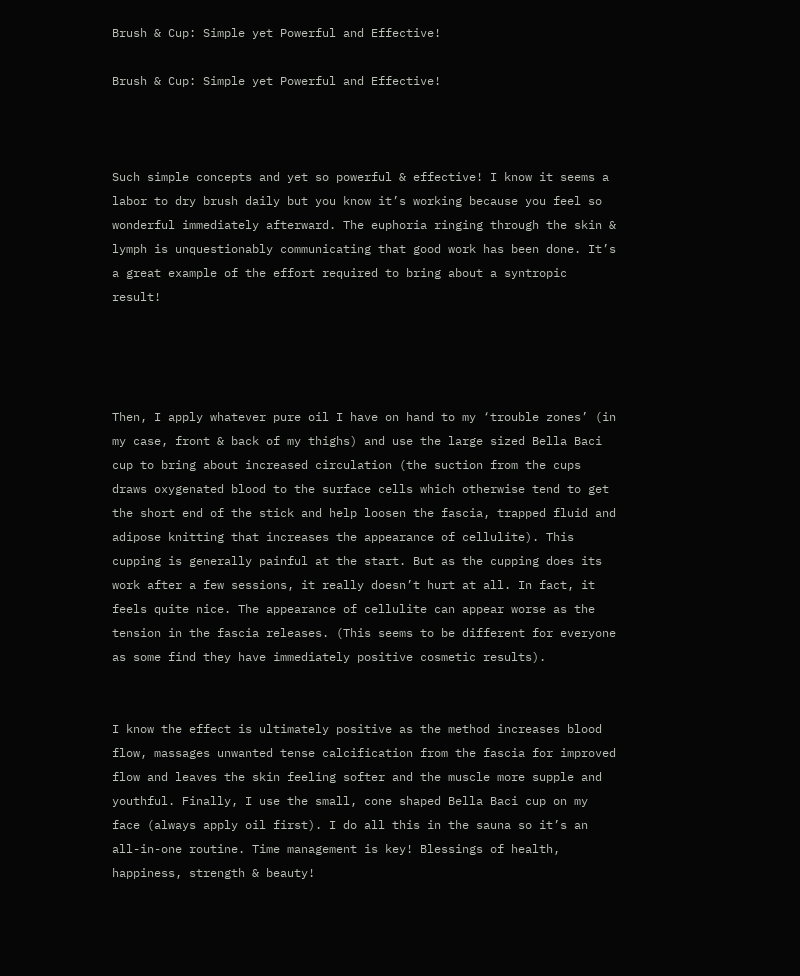Brush & Cup: Simple yet Powerful and Effective!

Brush & Cup: Simple yet Powerful and Effective!



Such simple concepts and yet so powerful & effective! I know it seems a labor to dry brush daily but you know it’s working because you feel so wonderful immediately afterward. The euphoria ringing through the skin & lymph is unquestionably communicating that good work has been done. It’s a great example of the effort required to bring about a syntropic result!




Then, I apply whatever pure oil I have on hand to my ‘trouble zones’ (in my case, front & back of my thighs) and use the large sized Bella Baci cup to bring about increased circulation (the suction from the cups draws oxygenated blood to the surface cells which otherwise tend to get the short end of the stick and help loosen the fascia, trapped fluid and adipose knitting that increases the appearance of cellulite). This cupping is generally painful at the start. But as the cupping does its work after a few sessions, it really doesn’t hurt at all. In fact, it feels quite nice. The appearance of cellulite can appear worse as the tension in the fascia releases. (This seems to be different for everyone as some find they have immediately positive cosmetic results).


I know the effect is ultimately positive as the method increases blood flow, massages unwanted tense calcification from the fascia for improved flow and leaves the skin feeling softer and the muscle more supple and youthful. Finally, I use the small, cone shaped Bella Baci cup on my face (always apply oil first). I do all this in the sauna so it’s an all-in-one routine. Time management is key! Blessings of health, happiness, strength & beauty!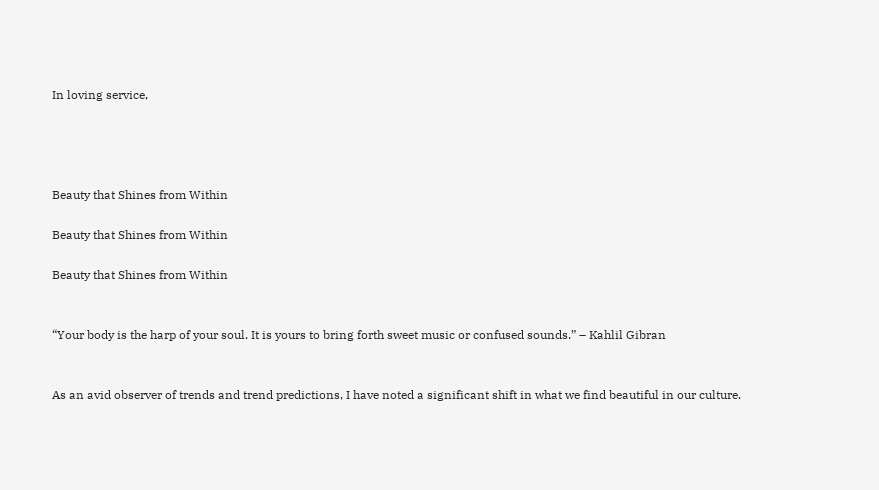In loving service,




Beauty that Shines from Within

Beauty that Shines from Within

Beauty that Shines from Within


“Your body is the harp of your soul. It is yours to bring forth sweet music or confused sounds.” – Kahlil Gibran


As an avid observer of trends and trend predictions, I have noted a significant shift in what we find beautiful in our culture.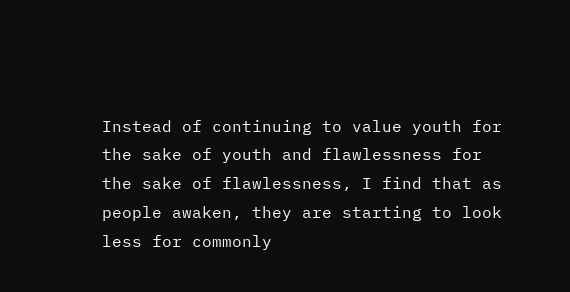Instead of continuing to value youth for the sake of youth and flawlessness for the sake of flawlessness, I find that as people awaken, they are starting to look less for commonly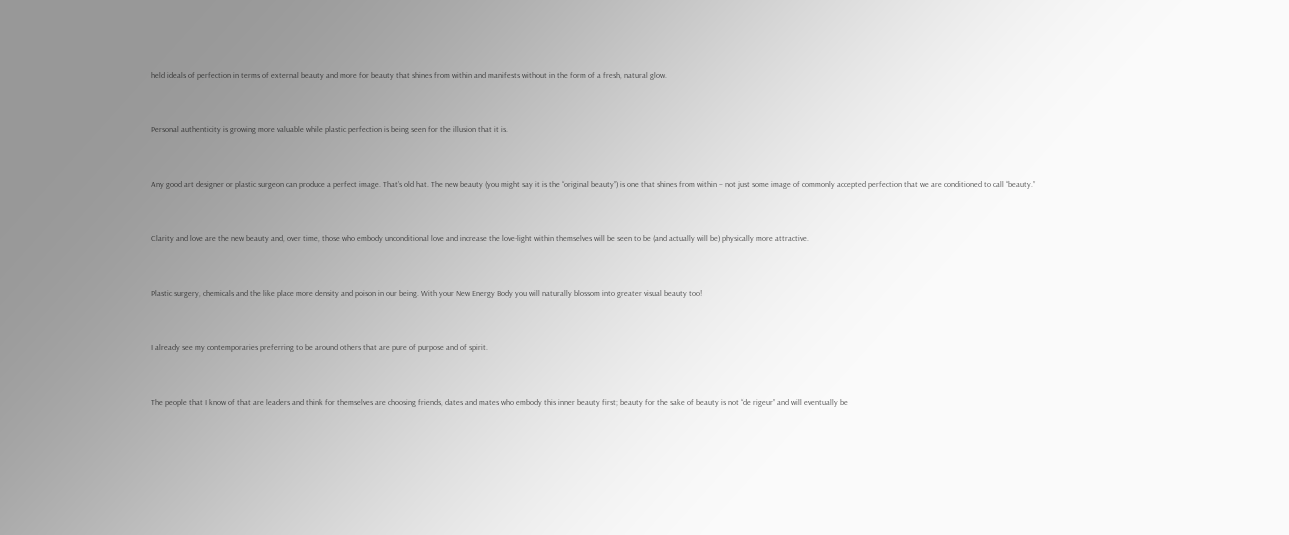held ideals of perfection in terms of external beauty and more for beauty that shines from within and manifests without in the form of a fresh, natural glow.


Personal authenticity is growing more valuable while plastic perfection is being seen for the illusion that it is.


Any good art designer or plastic surgeon can produce a perfect image. That’s old hat. The new beauty (you might say it is the “original beauty”) is one that shines from within – not just some image of commonly accepted perfection that we are conditioned to call “beauty.”


Clarity and love are the new beauty and, over time, those who embody unconditional love and increase the love-light within themselves will be seen to be (and actually will be) physically more attractive.


Plastic surgery, chemicals and the like place more density and poison in our being. With your New Energy Body you will naturally blossom into greater visual beauty too!


I already see my contemporaries preferring to be around others that are pure of purpose and of spirit.


The people that I know of that are leaders and think for themselves are choosing friends, dates and mates who embody this inner beauty first; beauty for the sake of beauty is not “de rigeur” and will eventually be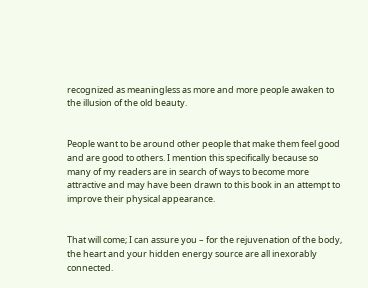recognized as meaningless as more and more people awaken to the illusion of the old beauty.


People want to be around other people that make them feel good and are good to others. I mention this specifically because so many of my readers are in search of ways to become more attractive and may have been drawn to this book in an attempt to improve their physical appearance.


That will come; I can assure you – for the rejuvenation of the body, the heart and your hidden energy source are all inexorably connected.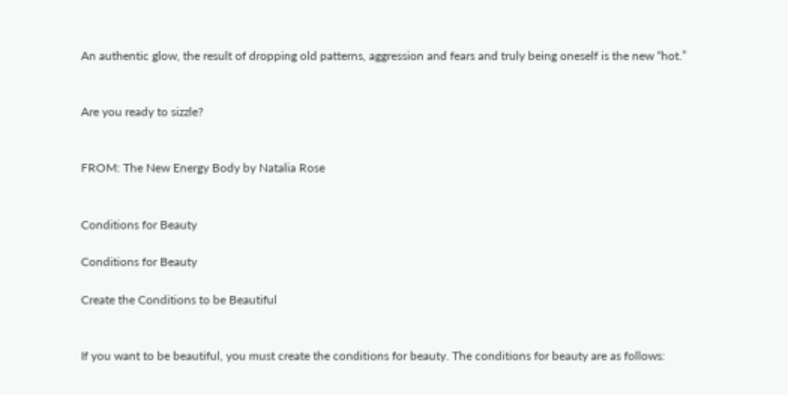An authentic glow, the result of dropping old patterns, aggression and fears and truly being oneself is the new “hot.”


Are you ready to sizzle?


FROM: The New Energy Body by Natalia Rose


Conditions for Beauty

Conditions for Beauty

Create the Conditions to be Beautiful


If you want to be beautiful, you must create the conditions for beauty. The conditions for beauty are as follows: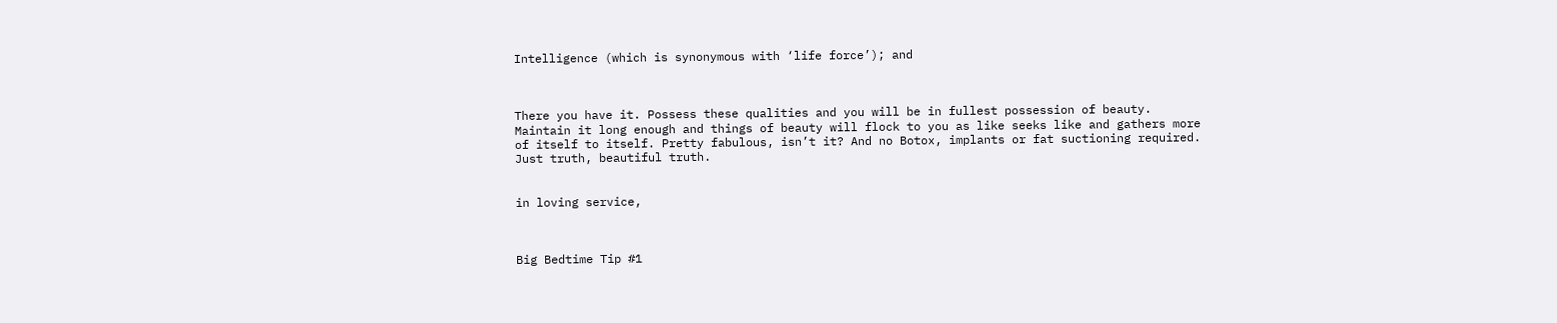Intelligence (which is synonymous with ‘life force’); and



There you have it. Possess these qualities and you will be in fullest possession of beauty. Maintain it long enough and things of beauty will flock to you as like seeks like and gathers more of itself to itself. Pretty fabulous, isn’t it? And no Botox, implants or fat suctioning required. Just truth, beautiful truth.


in loving service,



Big Bedtime Tip #1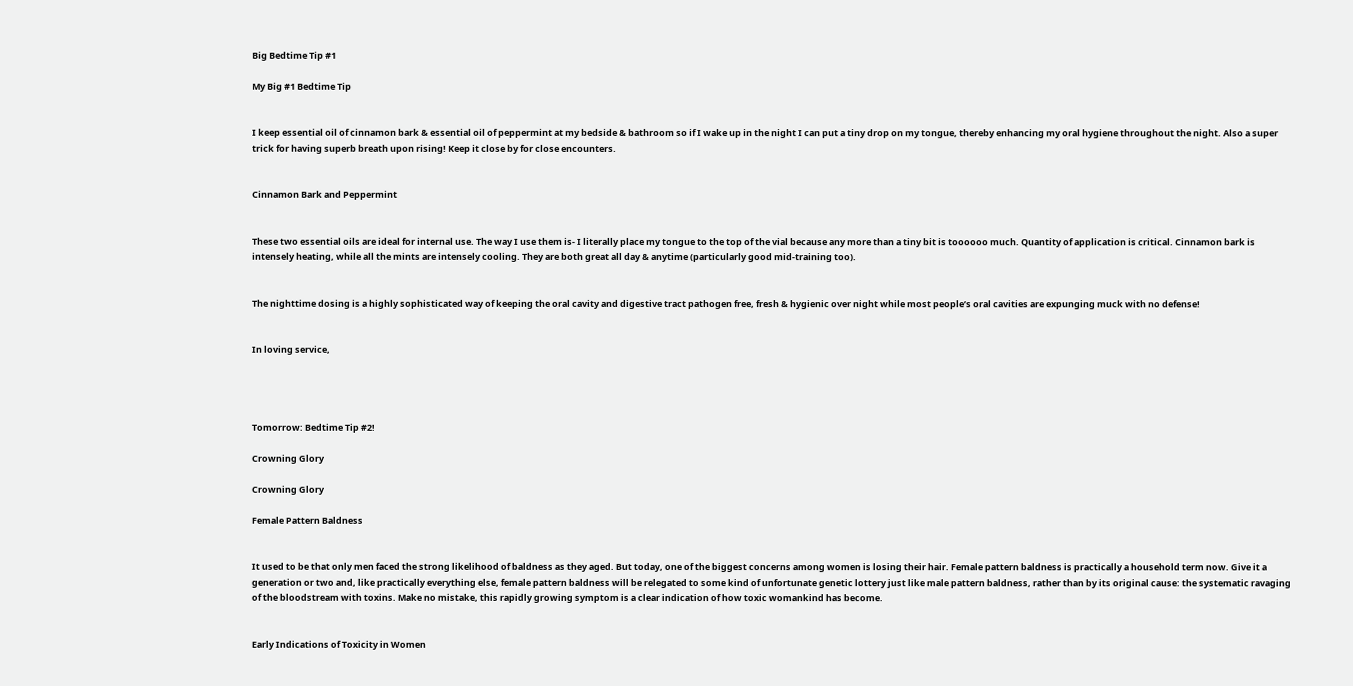Big Bedtime Tip #1

My Big #1 Bedtime Tip


I keep essential oil of cinnamon bark & essential oil of peppermint at my bedside & bathroom so if I wake up in the night I can put a tiny drop on my tongue, thereby enhancing my oral hygiene throughout the night. Also a super trick for having superb breath upon rising! Keep it close by for close encounters.


Cinnamon Bark and Peppermint


These two essential oils are ideal for internal use. The way I use them is- I literally place my tongue to the top of the vial because any more than a tiny bit is toooooo much. Quantity of application is critical. Cinnamon bark is intensely heating, while all the mints are intensely cooling. They are both great all day & anytime (particularly good mid-training too).


The nighttime dosing is a highly sophisticated way of keeping the oral cavity and digestive tract pathogen free, fresh & hygienic over night while most people’s oral cavities are expunging muck with no defense!


In loving service,




Tomorrow: Bedtime Tip #2!

Crowning Glory

Crowning Glory

Female Pattern Baldness


It used to be that only men faced the strong likelihood of baldness as they aged. But today, one of the biggest concerns among women is losing their hair. Female pattern baldness is practically a household term now. Give it a generation or two and, like practically everything else, female pattern baldness will be relegated to some kind of unfortunate genetic lottery just like male pattern baldness, rather than by its original cause: the systematic ravaging of the bloodstream with toxins. Make no mistake, this rapidly growing symptom is a clear indication of how toxic womankind has become.


Early Indications of Toxicity in Women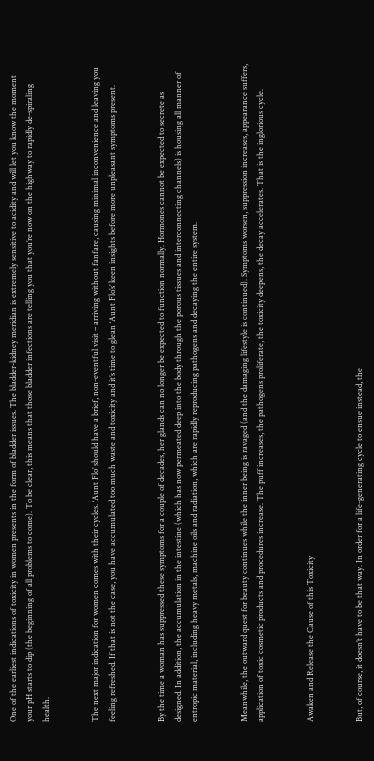One of the earliest indications of toxicity in women presents in the form of bladder issues. The bladder-kidney meridian is extremely sensitive to acidity and will let you know the moment your pH starts to dip (the beginning of all problems to come). To be clear, this means that those bladder infections are telling you that you’re now on the highway to rapidly de-spiraling health.


The next major indication for women comes with their cycles. ‘Aunt Flo’ should have a brief, non-eventful visit – arriving without fanfare, causing minimal inconvenience and leaving you feeling refreshed. If that is not the case, you have accumulated too much waste and toxicity and it’s time to glean ‘Aunt Flo’s’ keen insights before more unpleasant symptoms present.


By the time a woman has suppressed these symptoms for a couple of decades, her glands can no longer be expected to function normally. Hormones cannot be expected to secrete as designed. In addition, the accumulation in the intestine (which has now permeated deep into the body through the porous tissues and interconnecting channels) is housing all manner of entropic material, including heavy metals, machine oils and radiation, which are rapidly reproducing pathogens and decaying the entire system.


Meanwhile, the outward quest for beauty continues while the inner being is ravaged (and the damaging lifestyle is continued). Symptoms worsen, suppression increases, appearance suffers, application of toxic cosmetic products and procedures increase. The puff increases, the pathogens proliferate, the toxicity deepens, the decay accelerates. That is the inglorious cycle.


Awaken and Release the Cause of this Toxicity


But, of course, it doesn’t have to be that way. In order for a life-generating cycle to ensue instead, the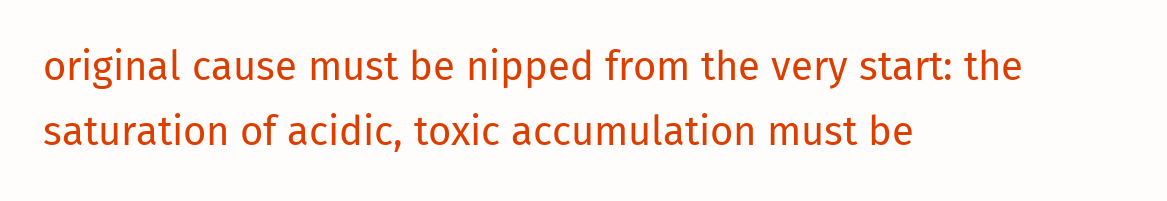original cause must be nipped from the very start: the saturation of acidic, toxic accumulation must be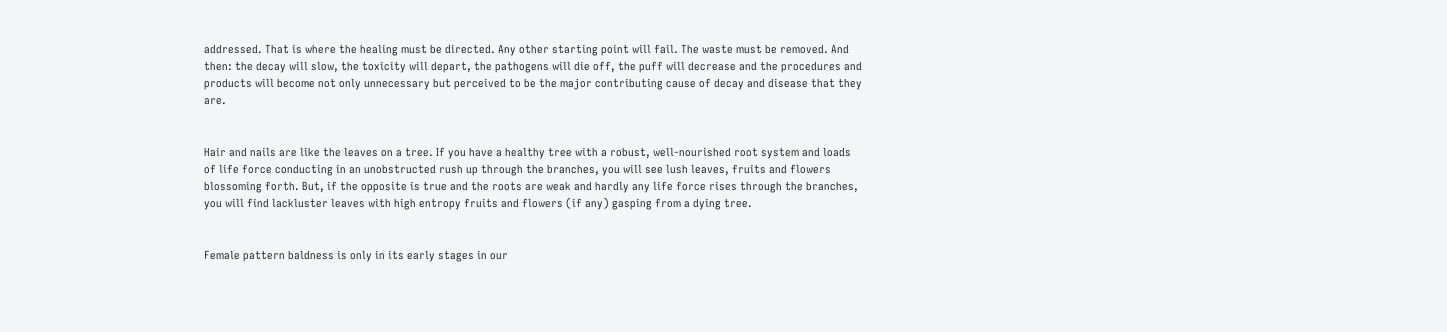addressed. That is where the healing must be directed. Any other starting point will fail. The waste must be removed. And then: the decay will slow, the toxicity will depart, the pathogens will die off, the puff will decrease and the procedures and products will become not only unnecessary but perceived to be the major contributing cause of decay and disease that they are.


Hair and nails are like the leaves on a tree. If you have a healthy tree with a robust, well-nourished root system and loads of life force conducting in an unobstructed rush up through the branches, you will see lush leaves, fruits and flowers blossoming forth. But, if the opposite is true and the roots are weak and hardly any life force rises through the branches, you will find lackluster leaves with high entropy fruits and flowers (if any) gasping from a dying tree.


Female pattern baldness is only in its early stages in our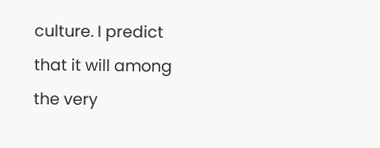culture. I predict that it will among the very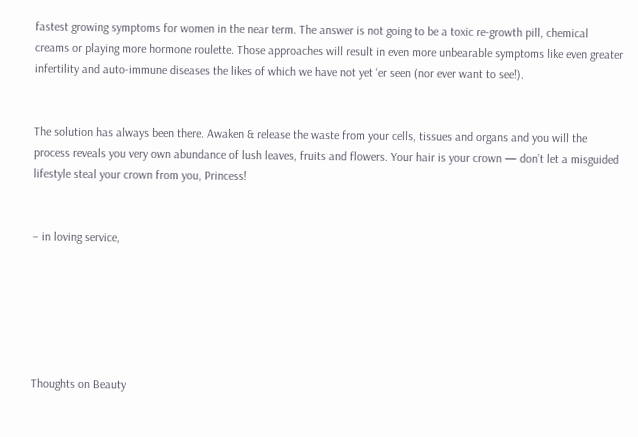fastest growing symptoms for women in the near term. The answer is not going to be a toxic re-growth pill, chemical creams or playing more hormone roulette. Those approaches will result in even more unbearable symptoms like even greater infertility and auto-immune diseases the likes of which we have not yet ‘er seen (nor ever want to see!).


The solution has always been there. Awaken & release the waste from your cells, tissues and organs and you will the process reveals you very own abundance of lush leaves, fruits and flowers. Your hair is your crown — don’t let a misguided lifestyle steal your crown from you, Princess!


– in loving service,






Thoughts on Beauty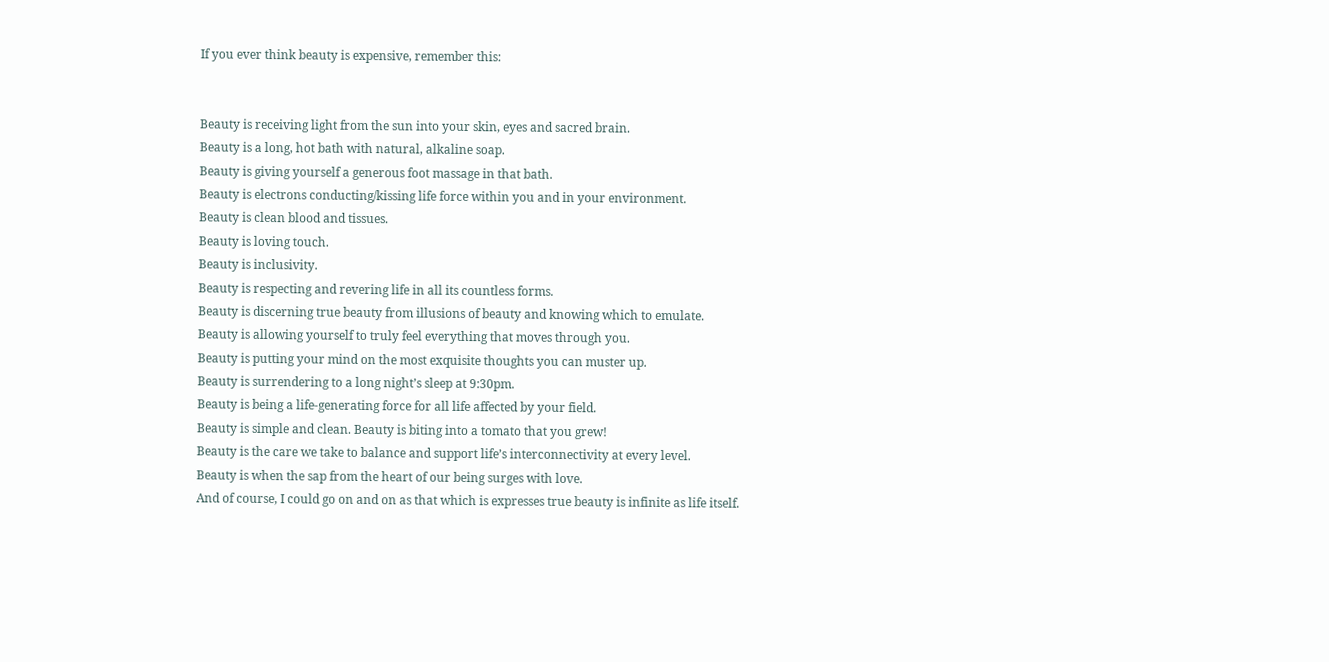If you ever think beauty is expensive, remember this:


Beauty is receiving light from the sun into your skin, eyes and sacred brain.
Beauty is a long, hot bath with natural, alkaline soap.
Beauty is giving yourself a generous foot massage in that bath.
Beauty is electrons conducting/kissing life force within you and in your environment.
Beauty is clean blood and tissues.
Beauty is loving touch.
Beauty is inclusivity.
Beauty is respecting and revering life in all its countless forms.
Beauty is discerning true beauty from illusions of beauty and knowing which to emulate.
Beauty is allowing yourself to truly feel everything that moves through you.
Beauty is putting your mind on the most exquisite thoughts you can muster up.
Beauty is surrendering to a long night’s sleep at 9:30pm.
Beauty is being a life-generating force for all life affected by your field.
Beauty is simple and clean. Beauty is biting into a tomato that you grew!
Beauty is the care we take to balance and support life’s interconnectivity at every level.
Beauty is when the sap from the heart of our being surges with love.
And of course, I could go on and on as that which is expresses true beauty is infinite as life itself.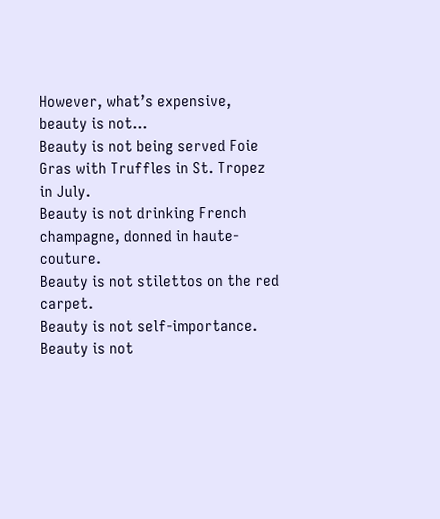However, what’s expensive, beauty is not…
Beauty is not being served Foie Gras with Truffles in St. Tropez in July.
Beauty is not drinking French champagne, donned in haute-couture.
Beauty is not stilettos on the red carpet.
Beauty is not self-importance.
Beauty is not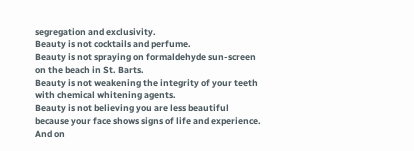segregation and exclusivity.
Beauty is not cocktails and perfume.
Beauty is not spraying on formaldehyde sun-screen on the beach in St. Barts.
Beauty is not weakening the integrity of your teeth with chemical whitening agents.
Beauty is not believing you are less beautiful because your face shows signs of life and experience. And on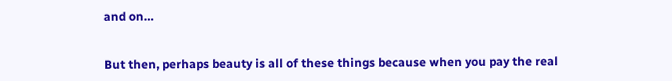and on…


But then, perhaps beauty is all of these things because when you pay the real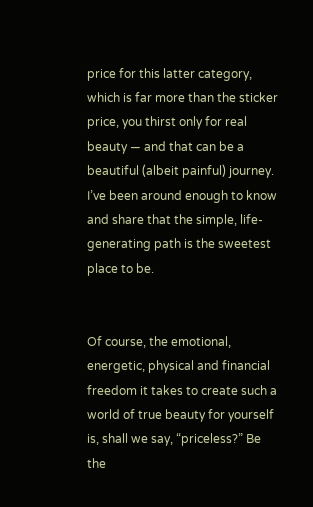price for this latter category, which is far more than the sticker price, you thirst only for real beauty — and that can be a beautiful (albeit painful) journey. I’ve been around enough to know and share that the simple, life-generating path is the sweetest place to be.


Of course, the emotional, energetic, physical and financial freedom it takes to create such a world of true beauty for yourself is, shall we say, “priceless?” Be the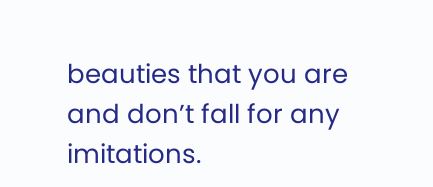beauties that you are and don’t fall for any imitations.